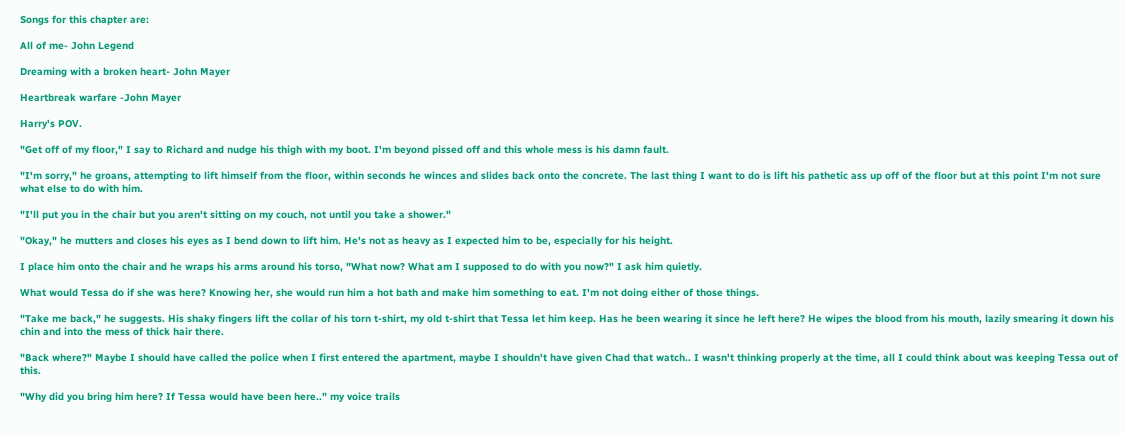Songs for this chapter are:

All of me- John Legend

Dreaming with a broken heart- John Mayer

Heartbreak warfare -John Mayer

Harry's POV.

"Get off of my floor," I say to Richard and nudge his thigh with my boot. I'm beyond pissed off and this whole mess is his damn fault.

"I'm sorry," he groans, attempting to lift himself from the floor, within seconds he winces and slides back onto the concrete. The last thing I want to do is lift his pathetic ass up off of the floor but at this point I'm not sure what else to do with him.

"I'll put you in the chair but you aren't sitting on my couch, not until you take a shower."

"Okay," he mutters and closes his eyes as I bend down to lift him. He's not as heavy as I expected him to be, especially for his height.

I place him onto the chair and he wraps his arms around his torso, "What now? What am I supposed to do with you now?" I ask him quietly.

What would Tessa do if she was here? Knowing her, she would run him a hot bath and make him something to eat. I'm not doing either of those things.

"Take me back," he suggests. His shaky fingers lift the collar of his torn t-shirt, my old t-shirt that Tessa let him keep. Has he been wearing it since he left here? He wipes the blood from his mouth, lazily smearing it down his chin and into the mess of thick hair there.

"Back where?" Maybe I should have called the police when I first entered the apartment, maybe I shouldn't have given Chad that watch.. I wasn't thinking properly at the time, all I could think about was keeping Tessa out of this.

"Why did you bring him here? If Tessa would have been here.." my voice trails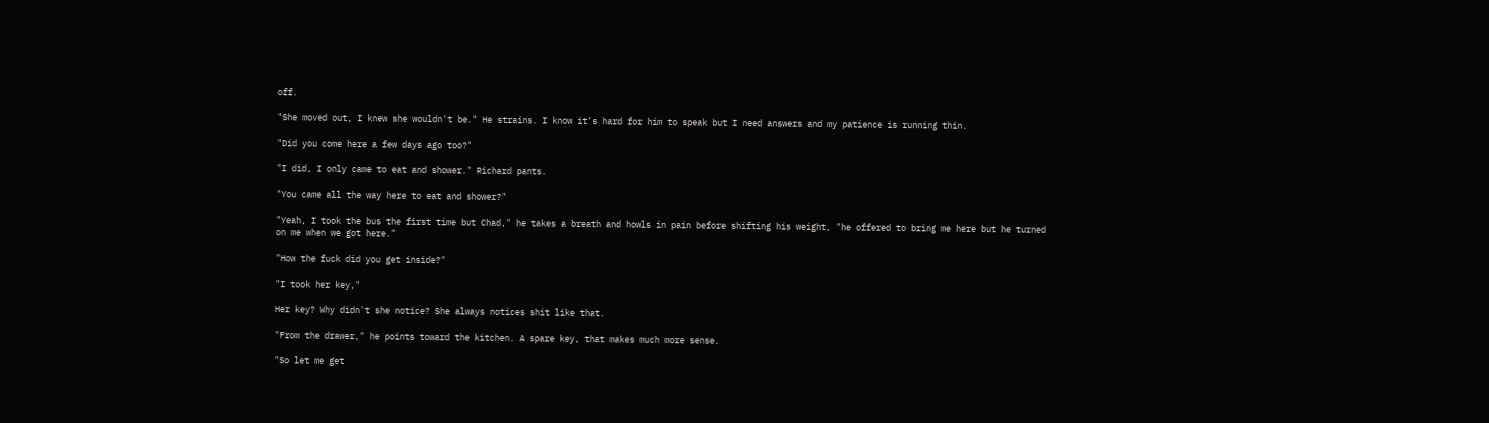off.

"She moved out, I knew she wouldn't be." He strains. I know it's hard for him to speak but I need answers and my patience is running thin.

"Did you come here a few days ago too?"

"I did, I only came to eat and shower." Richard pants.

"You came all the way here to eat and shower?"

"Yeah, I took the bus the first time but Chad," he takes a breath and howls in pain before shifting his weight, "he offered to bring me here but he turned on me when we got here."

"How the fuck did you get inside?"

"I took her key,"

Her key? Why didn't she notice? She always notices shit like that.

"From the drawer," he points toward the kitchen. A spare key, that makes much more sense.

"So let me get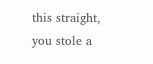this straight, you stole a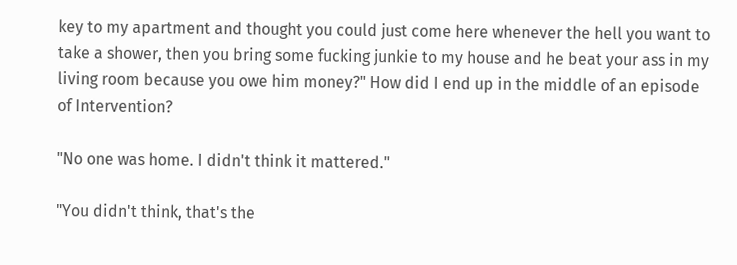key to my apartment and thought you could just come here whenever the hell you want to take a shower, then you bring some fucking junkie to my house and he beat your ass in my living room because you owe him money?" How did I end up in the middle of an episode of Intervention?

"No one was home. I didn't think it mattered."

"You didn't think, that's the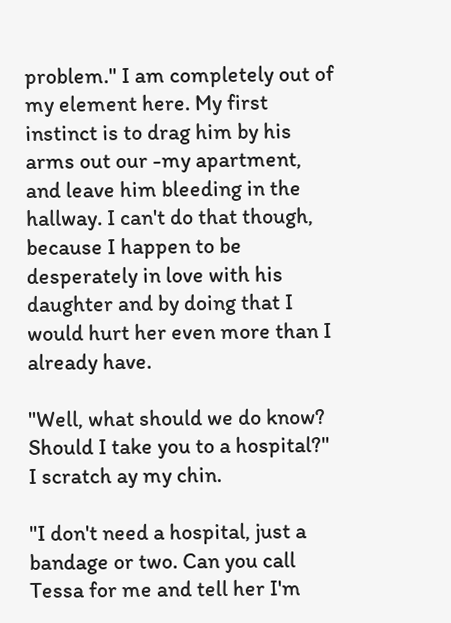problem." I am completely out of my element here. My first instinct is to drag him by his arms out our -my apartment, and leave him bleeding in the hallway. I can't do that though, because I happen to be desperately in love with his daughter and by doing that I would hurt her even more than I already have.

"Well, what should we do know? Should I take you to a hospital?" I scratch ay my chin.

"I don't need a hospital, just a bandage or two. Can you call Tessa for me and tell her I'm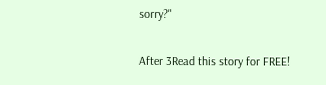sorry?"

After 3Read this story for FREE!